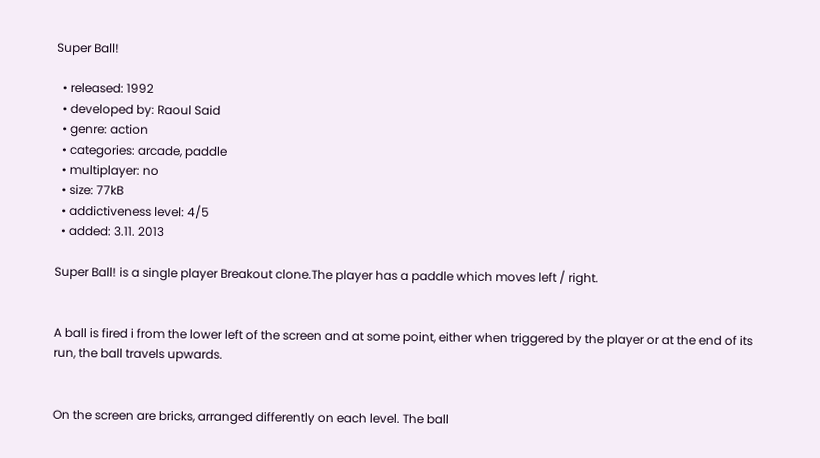Super Ball!

  • released: 1992
  • developed by: Raoul Said
  • genre: action
  • categories: arcade, paddle
  • multiplayer: no
  • size: 77kB
  • addictiveness level: 4/5
  • added: 3.11. 2013

Super Ball! is a single player Breakout clone.The player has a paddle which moves left / right.


A ball is fired i from the lower left of the screen and at some point, either when triggered by the player or at the end of its run, the ball travels upwards.


On the screen are bricks, arranged differently on each level. The ball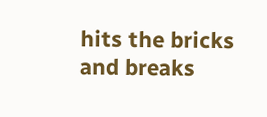hits the bricks and breaks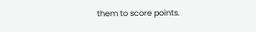them to score points.